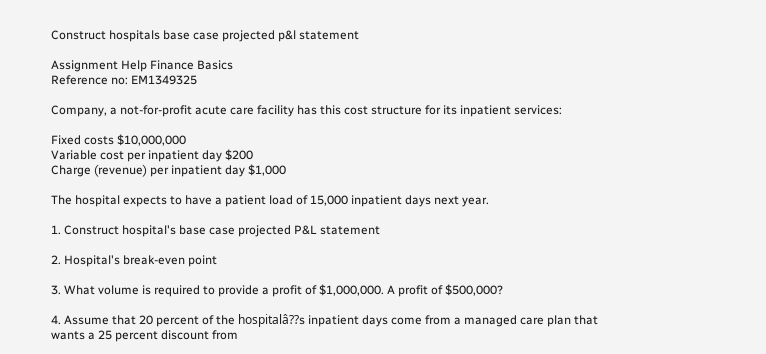Construct hospitals base case projected p&l statement

Assignment Help Finance Basics
Reference no: EM1349325

Company, a not-for-profit acute care facility has this cost structure for its inpatient services:

Fixed costs $10,000,000
Variable cost per inpatient day $200
Charge (revenue) per inpatient day $1,000

The hospital expects to have a patient load of 15,000 inpatient days next year.

1. Construct hospital's base case projected P&L statement

2. Hospital's break-even point

3. What volume is required to provide a profit of $1,000,000. A profit of $500,000?

4. Assume that 20 percent of the hospitalâ??s inpatient days come from a managed care plan that wants a 25 percent discount from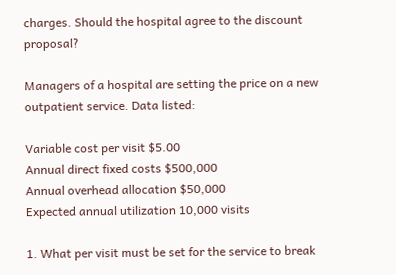charges. Should the hospital agree to the discount proposal?

Managers of a hospital are setting the price on a new outpatient service. Data listed:

Variable cost per visit $5.00
Annual direct fixed costs $500,000
Annual overhead allocation $50,000
Expected annual utilization 10,000 visits

1. What per visit must be set for the service to break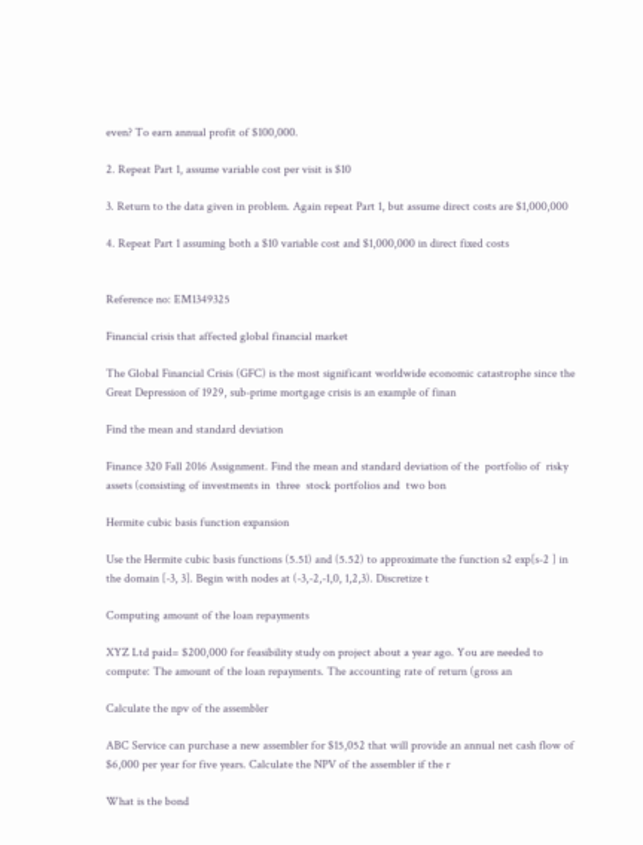even? To earn annual profit of $100,000.

2. Repeat Part 1, assume variable cost per visit is $10

3. Return to the data given in problem. Again repeat Part 1, but assume direct costs are $1,000,000

4. Repeat Part 1 assuming both a $10 variable cost and $1,000,000 in direct fixed costs


Reference no: EM1349325

Financial crisis that affected global financial market

The Global Financial Crisis (GFC) is the most significant worldwide economic catastrophe since the Great Depression of 1929, sub-prime mortgage crisis is an example of finan

Find the mean and standard deviation

Finance 320 Fall 2016 Assignment. Find the mean and standard deviation of the  portfolio of  risky  assets (consisting of investments in  three  stock portfolios and  two bon

Hermite cubic basis function expansion

Use the Hermite cubic basis functions (5.51) and (5.52) to approximate the function s2 exp[s-2 ] in the domain [-3, 3]. Begin with nodes at (-3,-2,-1,0, 1,2,3). Discretize t

Computing amount of the loan repayments

XYZ Ltd paid= $200,000 for feasibility study on project about a year ago. You are needed to compute: The amount of the loan repayments. The accounting rate of return (gross an

Calculate the npv of the assembler

ABC Service can purchase a new assembler for $15,052 that will provide an annual net cash flow of $6,000 per year for five years. Calculate the NPV of the assembler if the r

What is the bond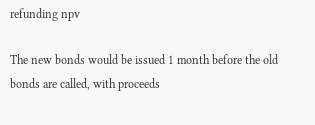refunding npv

The new bonds would be issued 1 month before the old bonds are called, with proceeds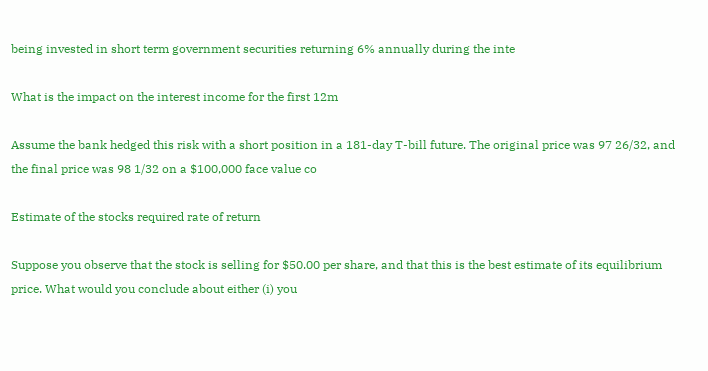being invested in short term government securities returning 6% annually during the inte

What is the impact on the interest income for the first 12m

Assume the bank hedged this risk with a short position in a 181-day T-bill future. The original price was 97 26/32, and the final price was 98 1/32 on a $100,000 face value co

Estimate of the stocks required rate of return

Suppose you observe that the stock is selling for $50.00 per share, and that this is the best estimate of its equilibrium price. What would you conclude about either (i) you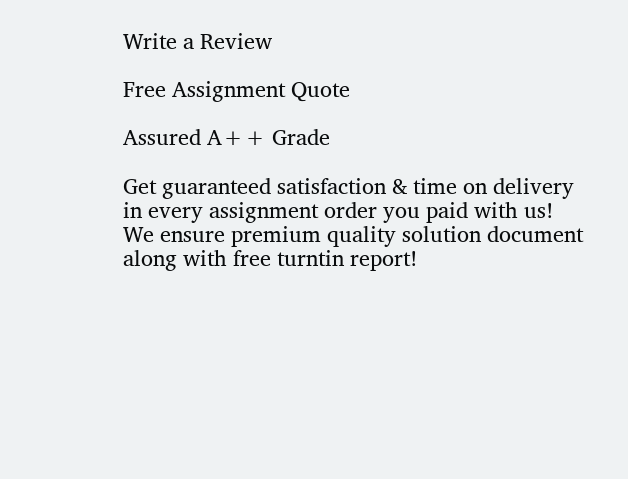Write a Review

Free Assignment Quote

Assured A++ Grade

Get guaranteed satisfaction & time on delivery in every assignment order you paid with us! We ensure premium quality solution document along with free turntin report!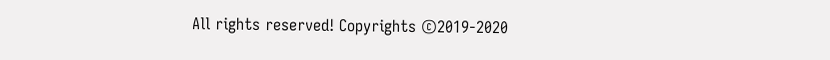All rights reserved! Copyrights ©2019-2020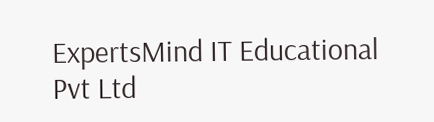ExpertsMind IT Educational Pvt Ltd